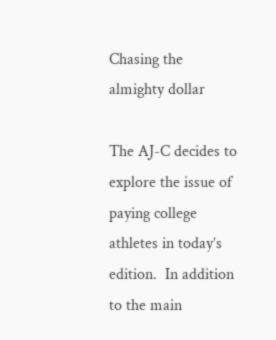Chasing the almighty dollar

The AJ-C decides to explore the issue of paying college athletes in today’s edition.  In addition to the main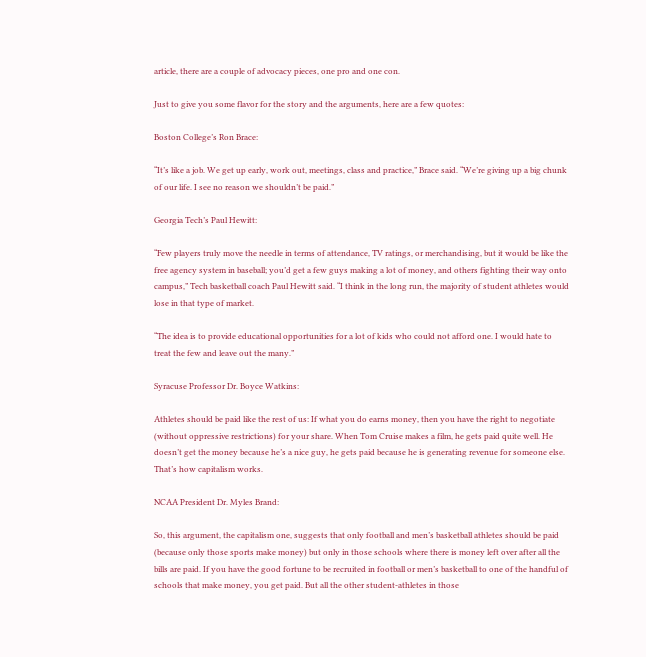article, there are a couple of advocacy pieces, one pro and one con.

Just to give you some flavor for the story and the arguments, here are a few quotes:

Boston College’s Ron Brace:

“It’s like a job. We get up early, work out, meetings, class and practice,” Brace said. “We’re giving up a big chunk of our life. I see no reason we shouldn’t be paid.”

Georgia Tech’s Paul Hewitt:

“Few players truly move the needle in terms of attendance, TV ratings, or merchandising, but it would be like the free agency system in baseball; you’d get a few guys making a lot of money, and others fighting their way onto campus,” Tech basketball coach Paul Hewitt said. “I think in the long run, the majority of student athletes would lose in that type of market.

“The idea is to provide educational opportunities for a lot of kids who could not afford one. I would hate to treat the few and leave out the many.”

Syracuse Professor Dr. Boyce Watkins:

Athletes should be paid like the rest of us: If what you do earns money, then you have the right to negotiate (without oppressive restrictions) for your share. When Tom Cruise makes a film, he gets paid quite well. He doesn’t get the money because he’s a nice guy, he gets paid because he is generating revenue for someone else. That’s how capitalism works.

NCAA President Dr. Myles Brand:

So, this argument, the capitalism one, suggests that only football and men’s basketball athletes should be paid (because only those sports make money) but only in those schools where there is money left over after all the bills are paid. If you have the good fortune to be recruited in football or men’s basketball to one of the handful of schools that make money, you get paid. But all the other student-athletes in those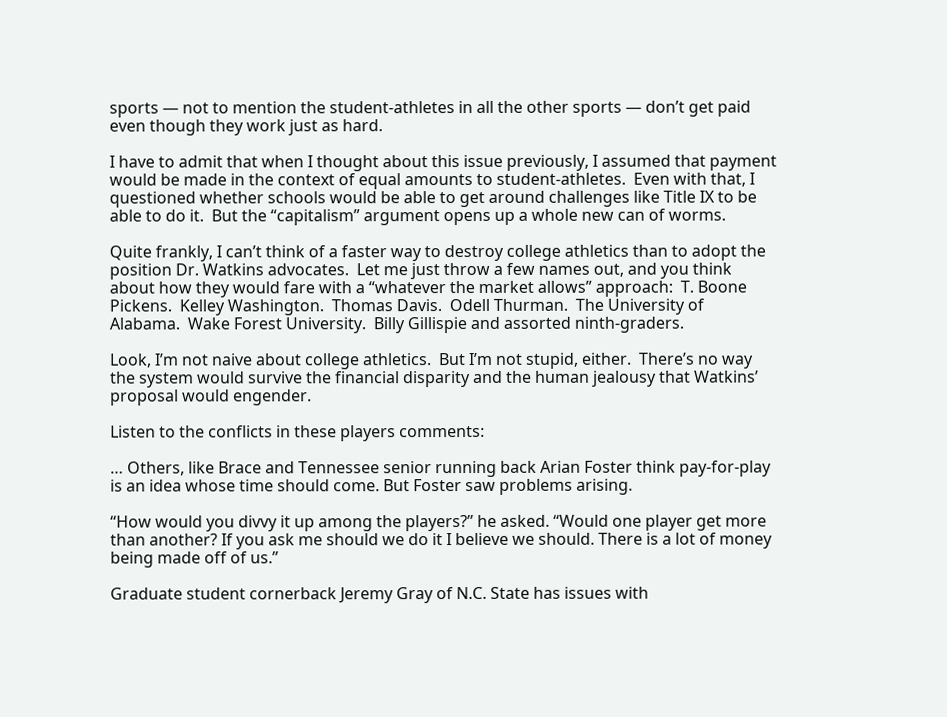sports — not to mention the student-athletes in all the other sports — don’t get paid even though they work just as hard.

I have to admit that when I thought about this issue previously, I assumed that payment would be made in the context of equal amounts to student-athletes.  Even with that, I questioned whether schools would be able to get around challenges like Title IX to be able to do it.  But the “capitalism” argument opens up a whole new can of worms.

Quite frankly, I can’t think of a faster way to destroy college athletics than to adopt the position Dr. Watkins advocates.  Let me just throw a few names out, and you think about how they would fare with a “whatever the market allows” approach:  T. Boone Pickens.  Kelley Washington.  Thomas Davis.  Odell Thurman.  The University of Alabama.  Wake Forest University.  Billy Gillispie and assorted ninth-graders.

Look, I’m not naive about college athletics.  But I’m not stupid, either.  There’s no way the system would survive the financial disparity and the human jealousy that Watkins’ proposal would engender.

Listen to the conflicts in these players comments:

… Others, like Brace and Tennessee senior running back Arian Foster think pay-for-play is an idea whose time should come. But Foster saw problems arising.

“How would you divvy it up among the players?” he asked. “Would one player get more than another? If you ask me should we do it I believe we should. There is a lot of money being made off of us.”

Graduate student cornerback Jeremy Gray of N.C. State has issues with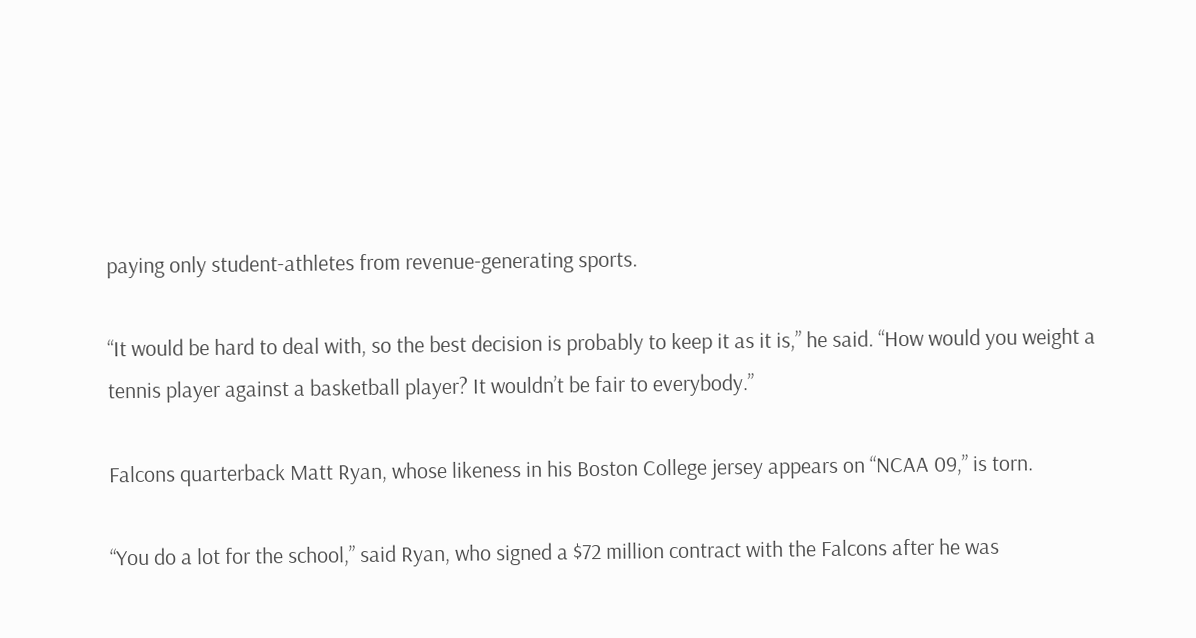paying only student-athletes from revenue-generating sports.

“It would be hard to deal with, so the best decision is probably to keep it as it is,” he said. “How would you weight a tennis player against a basketball player? It wouldn’t be fair to everybody.”

Falcons quarterback Matt Ryan, whose likeness in his Boston College jersey appears on “NCAA 09,” is torn.

“You do a lot for the school,” said Ryan, who signed a $72 million contract with the Falcons after he was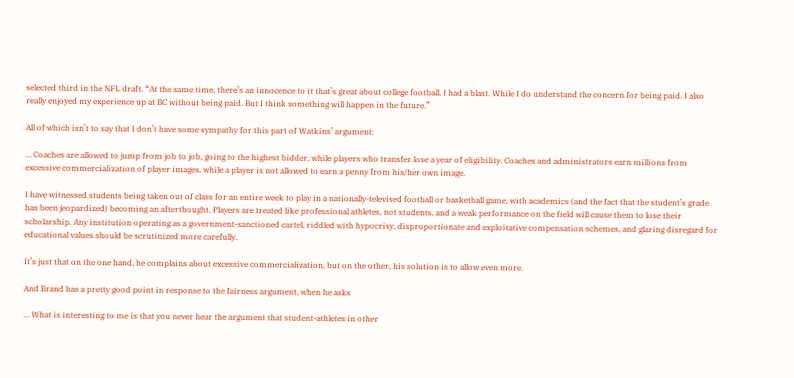selected third in the NFL draft. “At the same time, there’s an innocence to it that’s great about college football. I had a blast. While I do understand the concern for being paid. I also really enjoyed my experience up at BC without being paid. But I think something will happen in the future.”

All of which isn’t to say that I don’t have some sympathy for this part of Watkins’ argument:

… Coaches are allowed to jump from job to job, going to the highest bidder, while players who transfer lose a year of eligibility. Coaches and administrators earn millions from excessive commercialization of player images, while a player is not allowed to earn a penny from his/her own image.

I have witnessed students being taken out of class for an entire week to play in a nationally-televised football or basketball game, with academics (and the fact that the student’s grade has been jeopardized) becoming an afterthought. Players are treated like professional athletes, not students, and a weak performance on the field will cause them to lose their scholarship. Any institution operating as a government-sanctioned cartel, riddled with hypocrisy, disproportionate and exploitative compensation schemes, and glaring disregard for educational values should be scrutinized more carefully.

It’s just that on the one hand, he complains about excessive commercialization, but on the other, his solution is to allow even more.

And Brand has a pretty good point in response to the fairness argument, when he asks

… What is interesting to me is that you never hear the argument that student-athletes in other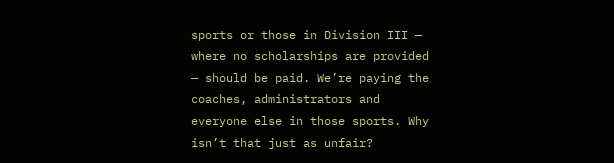sports or those in Division III — where no scholarships are provided — should be paid. We’re paying the coaches, administrators and everyone else in those sports. Why isn’t that just as unfair?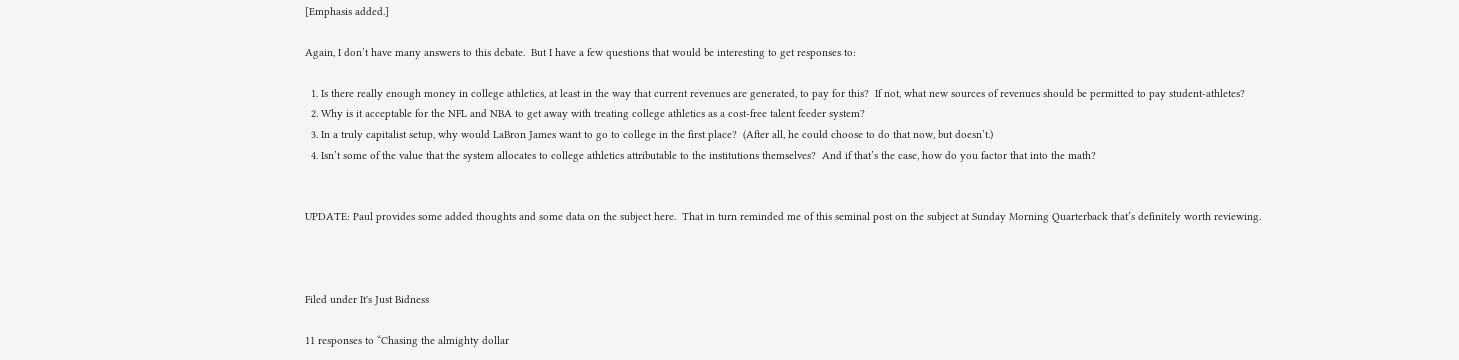[Emphasis added.]

Again, I don’t have many answers to this debate.  But I have a few questions that would be interesting to get responses to:

  1. Is there really enough money in college athletics, at least in the way that current revenues are generated, to pay for this?  If not, what new sources of revenues should be permitted to pay student-athletes?
  2. Why is it acceptable for the NFL and NBA to get away with treating college athletics as a cost-free talent feeder system?
  3. In a truly capitalist setup, why would LaBron James want to go to college in the first place?  (After all, he could choose to do that now, but doesn’t.)
  4. Isn’t some of the value that the system allocates to college athletics attributable to the institutions themselves?  And if that’s the case, how do you factor that into the math?


UPDATE: Paul provides some added thoughts and some data on the subject here.  That in turn reminded me of this seminal post on the subject at Sunday Morning Quarterback that’s definitely worth reviewing.



Filed under It's Just Bidness

11 responses to “Chasing the almighty dollar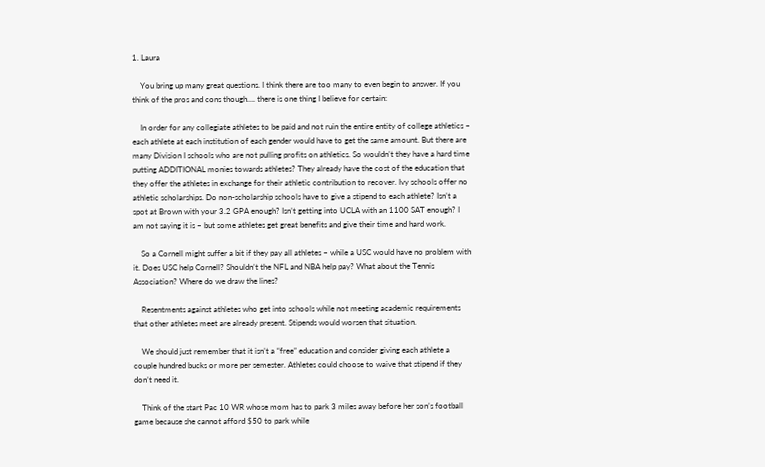1. Laura

    You bring up many great questions. I think there are too many to even begin to answer. If you think of the pros and cons though…. there is one thing I believe for certain:

    In order for any collegiate athletes to be paid and not ruin the entire entity of college athletics – each athlete at each institution of each gender would have to get the same amount. But there are many Division I schools who are not pulling profits on athletics. So wouldn’t they have a hard time putting ADDITIONAL monies towards athletes? They already have the cost of the education that they offer the athletes in exchange for their athletic contribution to recover. Ivy schools offer no athletic scholarships. Do non-scholarship schools have to give a stipend to each athlete? Isn’t a spot at Brown with your 3.2 GPA enough? Isn’t getting into UCLA with an 1100 SAT enough? I am not saying it is – but some athletes get great benefits and give their time and hard work.

    So a Cornell might suffer a bit if they pay all athletes – while a USC would have no problem with it. Does USC help Cornell? Shouldn’t the NFL and NBA help pay? What about the Tennis Association? Where do we draw the lines?

    Resentments against athletes who get into schools while not meeting academic requirements that other athletes meet are already present. Stipends would worsen that situation.

    We should just remember that it isn’t a “free” education and consider giving each athlete a couple hundred bucks or more per semester. Athletes could choose to waive that stipend if they don’t need it.

    Think of the start Pac 10 WR whose mom has to park 3 miles away before her son’s football game because she cannot afford $50 to park while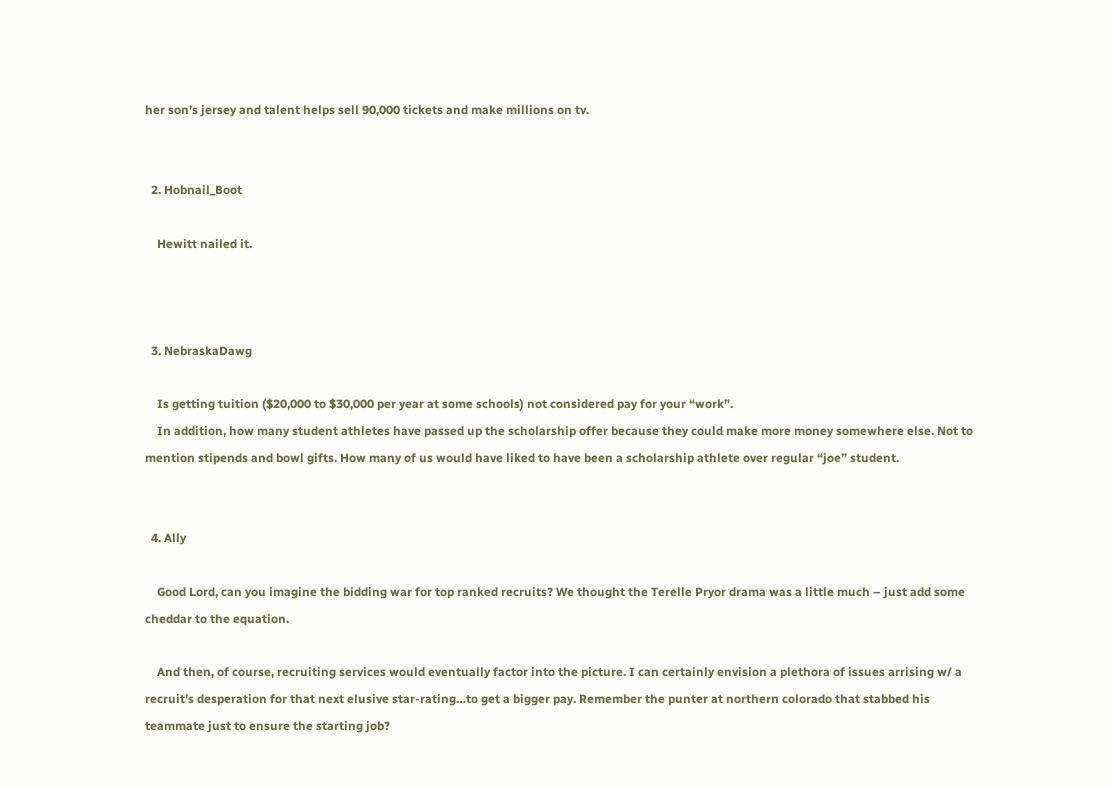her son’s jersey and talent helps sell 90,000 tickets and make millions on tv.


  2. Hobnail_Boot

    Hewitt nailed it.



  3. NebraskaDawg

    Is getting tuition ($20,000 to $30,000 per year at some schools) not considered pay for your “work”.
    In addition, how many student athletes have passed up the scholarship offer because they could make more money somewhere else. Not to mention stipends and bowl gifts. How many of us would have liked to have been a scholarship athlete over regular “joe” student.


  4. Ally

    Good Lord, can you imagine the bidding war for top ranked recruits? We thought the Terelle Pryor drama was a little much – just add some cheddar to the equation.

    And then, of course, recruiting services would eventually factor into the picture. I can certainly envision a plethora of issues arrising w/ a recruit’s desperation for that next elusive star-rating…to get a bigger pay. Remember the punter at northern colorado that stabbed his teammate just to ensure the starting job?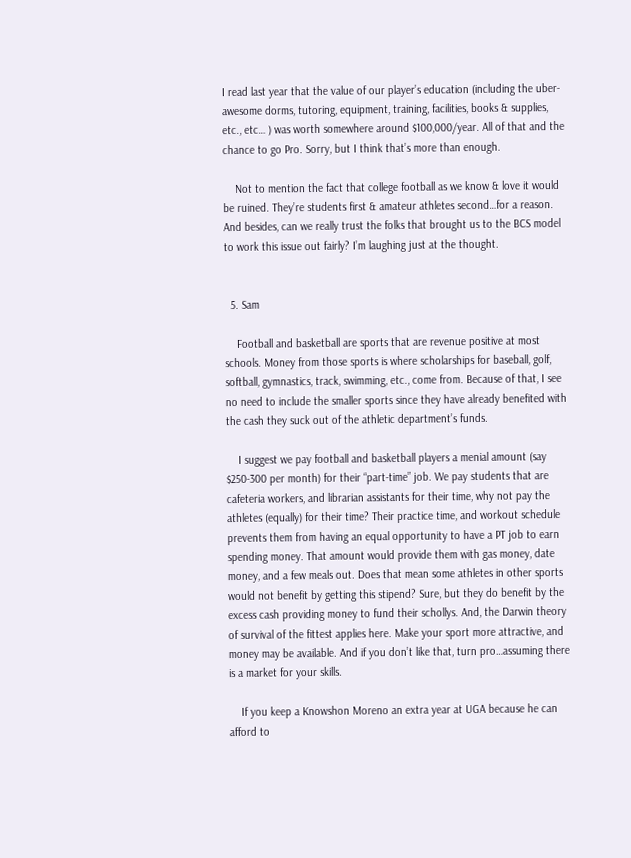I read last year that the value of our player’s education (including the uber-awesome dorms, tutoring, equipment, training, facilities, books & supplies, etc., etc… ) was worth somewhere around $100,000/year. All of that and the chance to go Pro. Sorry, but I think that’s more than enough.

    Not to mention the fact that college football as we know & love it would be ruined. They’re students first & amateur athletes second…for a reason. And besides, can we really trust the folks that brought us to the BCS model to work this issue out fairly? I’m laughing just at the thought.


  5. Sam

    Football and basketball are sports that are revenue positive at most schools. Money from those sports is where scholarships for baseball, golf, softball, gymnastics, track, swimming, etc., come from. Because of that, I see no need to include the smaller sports since they have already benefited with the cash they suck out of the athletic department’s funds.

    I suggest we pay football and basketball players a menial amount (say $250-300 per month) for their “part-time” job. We pay students that are cafeteria workers, and librarian assistants for their time, why not pay the athletes (equally) for their time? Their practice time, and workout schedule prevents them from having an equal opportunity to have a PT job to earn spending money. That amount would provide them with gas money, date money, and a few meals out. Does that mean some athletes in other sports would not benefit by getting this stipend? Sure, but they do benefit by the excess cash providing money to fund their schollys. And, the Darwin theory of survival of the fittest applies here. Make your sport more attractive, and money may be available. And if you don’t like that, turn pro…assuming there is a market for your skills.

    If you keep a Knowshon Moreno an extra year at UGA because he can afford to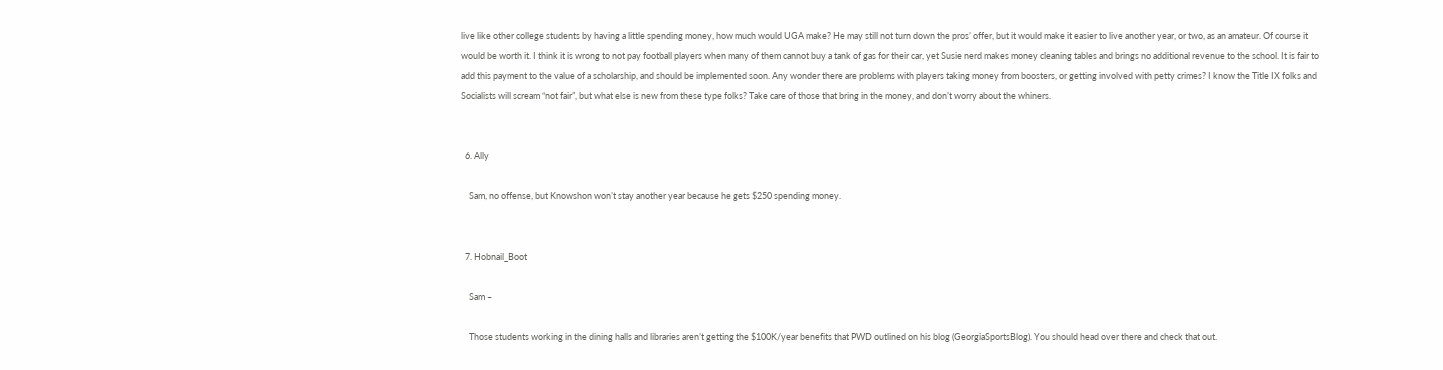live like other college students by having a little spending money, how much would UGA make? He may still not turn down the pros’ offer, but it would make it easier to live another year, or two, as an amateur. Of course it would be worth it. I think it is wrong to not pay football players when many of them cannot buy a tank of gas for their car, yet Susie nerd makes money cleaning tables and brings no additional revenue to the school. It is fair to add this payment to the value of a scholarship, and should be implemented soon. Any wonder there are problems with players taking money from boosters, or getting involved with petty crimes? I know the Title IX folks and Socialists will scream “not fair”, but what else is new from these type folks? Take care of those that bring in the money, and don’t worry about the whiners.


  6. Ally

    Sam, no offense, but Knowshon won’t stay another year because he gets $250 spending money.


  7. Hobnail_Boot

    Sam –

    Those students working in the dining halls and libraries aren’t getting the $100K/year benefits that PWD outlined on his blog (GeorgiaSportsBlog). You should head over there and check that out.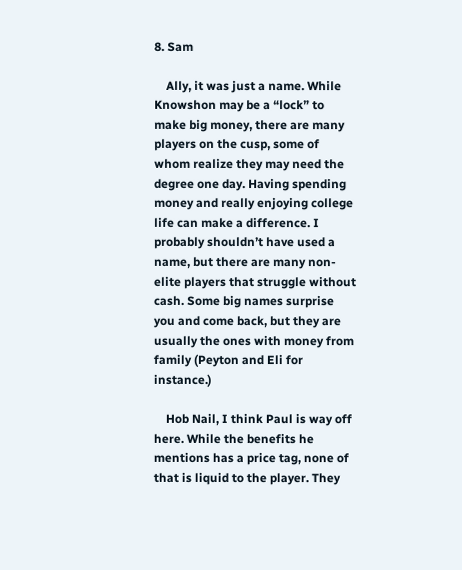8. Sam

    Ally, it was just a name. While Knowshon may be a “lock” to make big money, there are many players on the cusp, some of whom realize they may need the degree one day. Having spending money and really enjoying college life can make a difference. I probably shouldn’t have used a name, but there are many non-elite players that struggle without cash. Some big names surprise you and come back, but they are usually the ones with money from family (Peyton and Eli for instance.)

    Hob Nail, I think Paul is way off here. While the benefits he mentions has a price tag, none of that is liquid to the player. They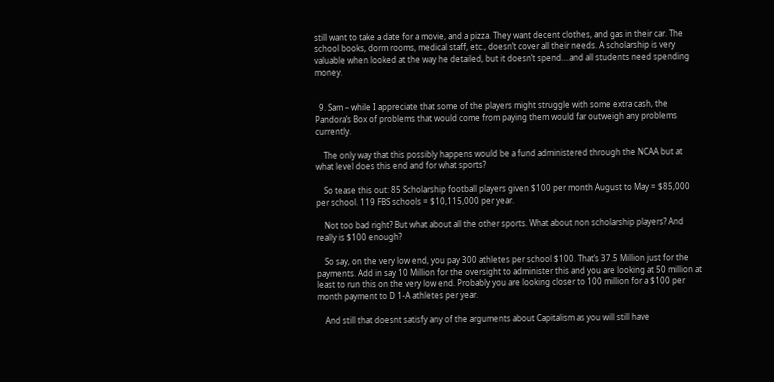still want to take a date for a movie, and a pizza. They want decent clothes, and gas in their car. The school books, dorm rooms, medical staff, etc., doesn’t cover all their needs. A scholarship is very valuable when looked at the way he detailed, but it doesn’t spend….and all students need spending money.


  9. Sam – while I appreciate that some of the players might struggle with some extra cash, the Pandora’s Box of problems that would come from paying them would far outweigh any problems currently.

    The only way that this possibly happens would be a fund administered through the NCAA but at what level does this end and for what sports?

    So tease this out: 85 Scholarship football players given $100 per month August to May = $85,000 per school. 119 FBS schools = $10,115,000 per year.

    Not too bad right? But what about all the other sports. What about non scholarship players? And really is $100 enough?

    So say, on the very low end, you pay 300 athletes per school $100. That’s 37.5 Million just for the payments. Add in say 10 Million for the oversight to administer this and you are looking at 50 million at least to run this on the very low end. Probably you are looking closer to 100 million for a $100 per month payment to D 1-A athletes per year.

    And still that doesnt satisfy any of the arguments about Capitalism as you will still have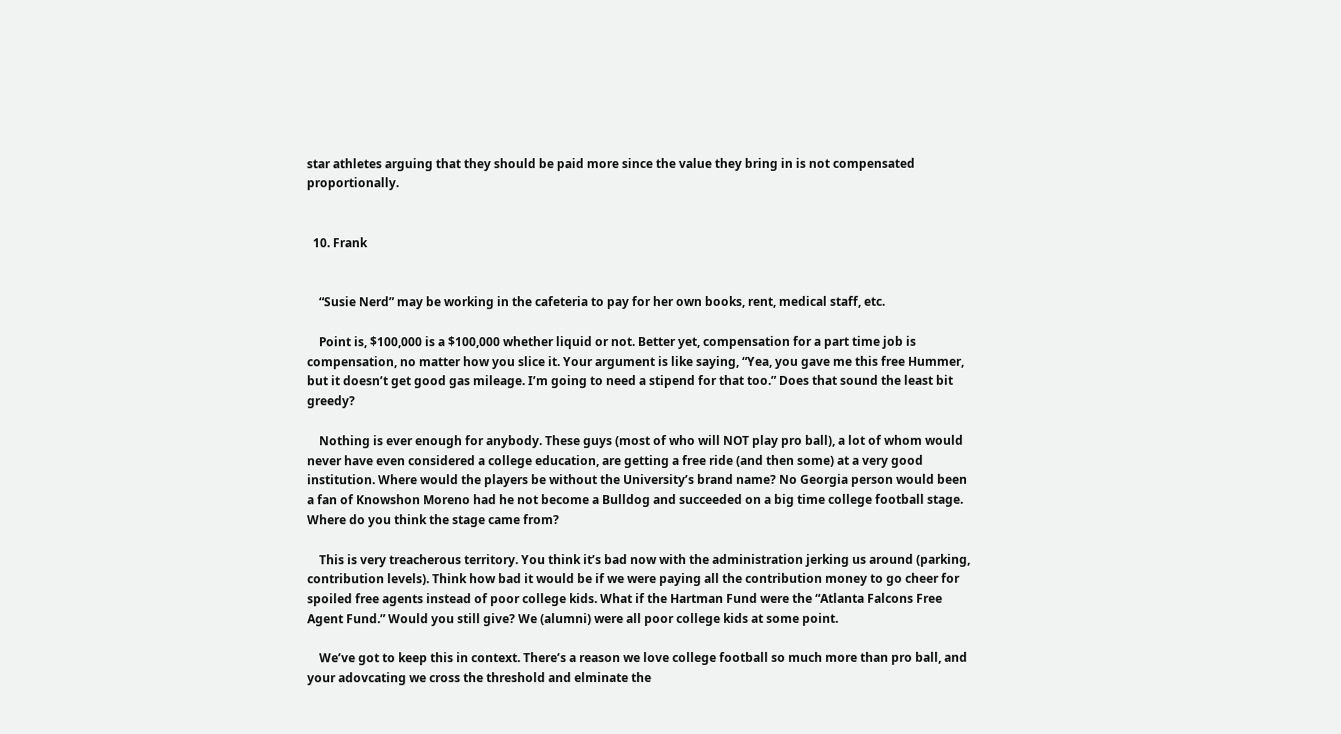star athletes arguing that they should be paid more since the value they bring in is not compensated proportionally.


  10. Frank


    “Susie Nerd” may be working in the cafeteria to pay for her own books, rent, medical staff, etc.

    Point is, $100,000 is a $100,000 whether liquid or not. Better yet, compensation for a part time job is compensation, no matter how you slice it. Your argument is like saying, “Yea, you gave me this free Hummer, but it doesn’t get good gas mileage. I’m going to need a stipend for that too.” Does that sound the least bit greedy?

    Nothing is ever enough for anybody. These guys (most of who will NOT play pro ball), a lot of whom would never have even considered a college education, are getting a free ride (and then some) at a very good institution. Where would the players be without the University’s brand name? No Georgia person would been a fan of Knowshon Moreno had he not become a Bulldog and succeeded on a big time college football stage. Where do you think the stage came from?

    This is very treacherous territory. You think it’s bad now with the administration jerking us around (parking, contribution levels). Think how bad it would be if we were paying all the contribution money to go cheer for spoiled free agents instead of poor college kids. What if the Hartman Fund were the “Atlanta Falcons Free Agent Fund.” Would you still give? We (alumni) were all poor college kids at some point.

    We’ve got to keep this in context. There’s a reason we love college football so much more than pro ball, and your adovcating we cross the threshold and elminate the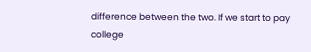difference between the two. If we start to pay college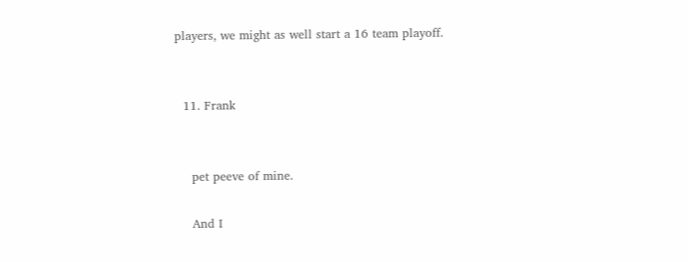players, we might as well start a 16 team playoff.


  11. Frank


    pet peeve of mine.

    And I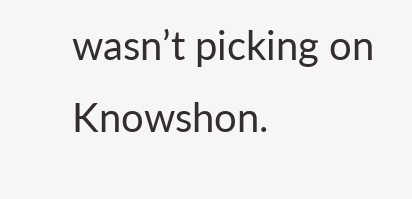wasn’t picking on Knowshon.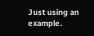Just using an example.